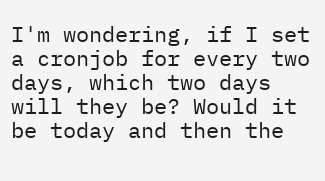I'm wondering, if I set a cronjob for every two days, which two days will they be? Would it be today and then the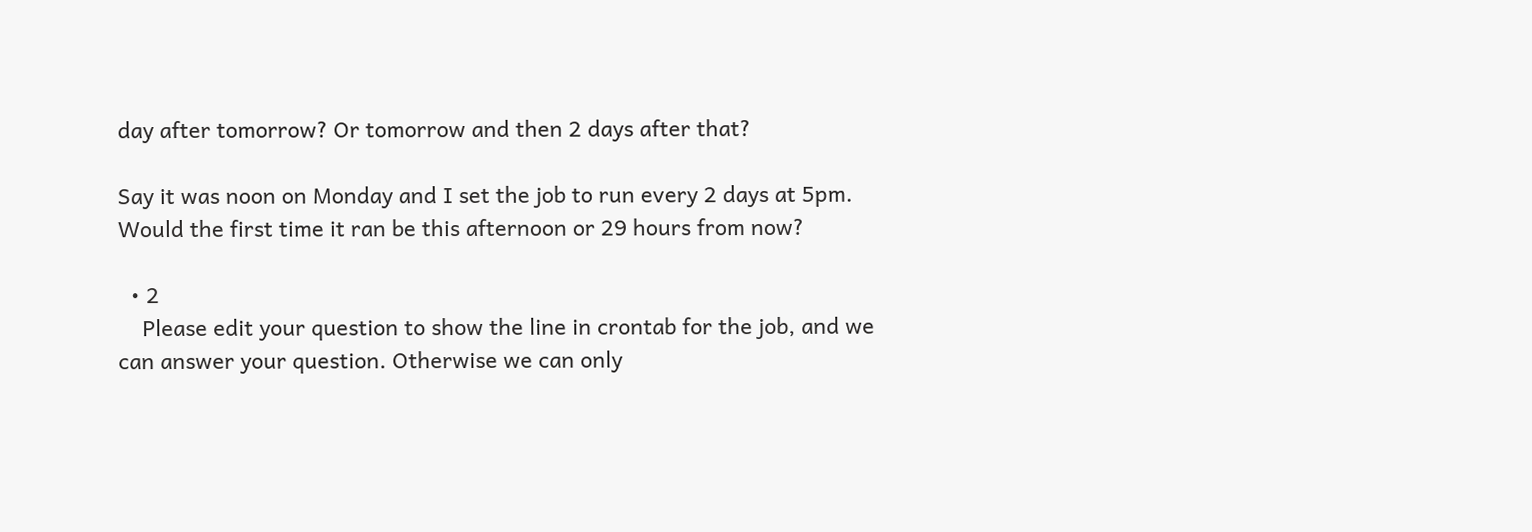day after tomorrow? Or tomorrow and then 2 days after that?

Say it was noon on Monday and I set the job to run every 2 days at 5pm. Would the first time it ran be this afternoon or 29 hours from now?

  • 2
    Please edit your question to show the line in crontab for the job, and we can answer your question. Otherwise we can only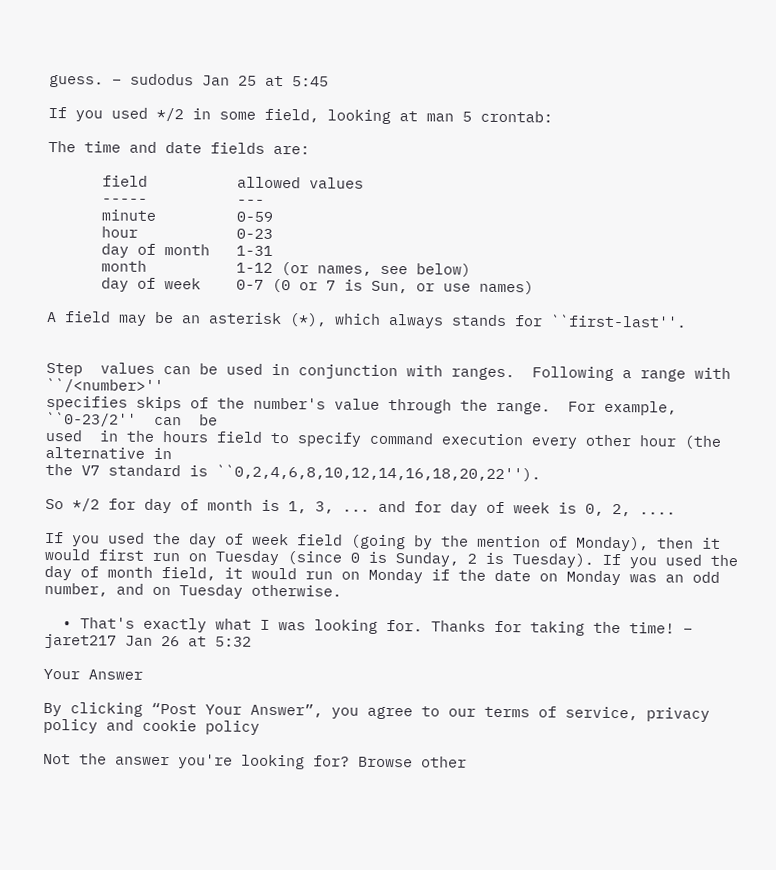guess. – sudodus Jan 25 at 5:45

If you used */2 in some field, looking at man 5 crontab:

The time and date fields are:

      field          allowed values
      -----          ---
      minute         0-59
      hour           0-23
      day of month   1-31
      month          1-12 (or names, see below)
      day of week    0-7 (0 or 7 is Sun, or use names)

A field may be an asterisk (*), which always stands for ``first-last''.


Step  values can be used in conjunction with ranges.  Following a range with ``/<number>''
specifies skips of the number's value through the range.  For example, ``0-23/2''  can  be
used  in the hours field to specify command execution every other hour (the alternative in
the V7 standard is ``0,2,4,6,8,10,12,14,16,18,20,22'').

So */2 for day of month is 1, 3, ... and for day of week is 0, 2, ....

If you used the day of week field (going by the mention of Monday), then it would first run on Tuesday (since 0 is Sunday, 2 is Tuesday). If you used the day of month field, it would run on Monday if the date on Monday was an odd number, and on Tuesday otherwise.

  • That's exactly what I was looking for. Thanks for taking the time! – jaret217 Jan 26 at 5:32

Your Answer

By clicking “Post Your Answer”, you agree to our terms of service, privacy policy and cookie policy

Not the answer you're looking for? Browse other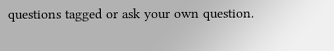questions tagged or ask your own question.